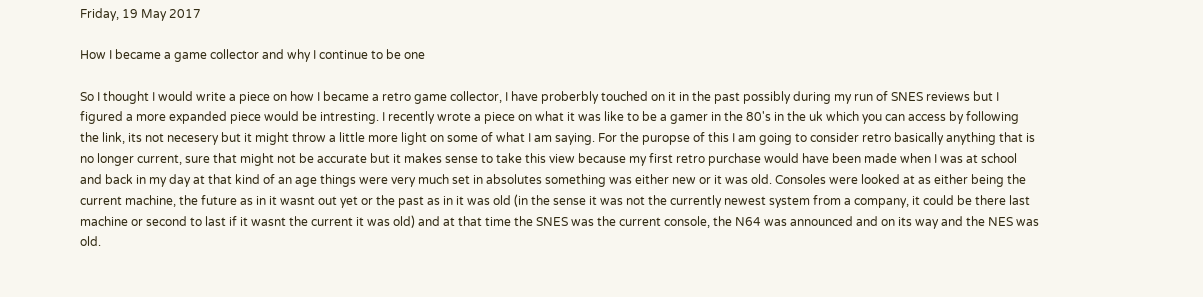Friday, 19 May 2017

How I became a game collector and why I continue to be one

So I thought I would write a piece on how I became a retro game collector, I have proberbly touched on it in the past possibly during my run of SNES reviews but I figured a more expanded piece would be intresting. I recently wrote a piece on what it was like to be a gamer in the 80's in the uk which you can access by following the link, its not necesery but it might throw a little more light on some of what I am saying. For the puropse of this I am going to consider retro basically anything that is no longer current, sure that might not be accurate but it makes sense to take this view because my first retro purchase would have been made when I was at school and back in my day at that kind of an age things were very much set in absolutes something was either new or it was old. Consoles were looked at as either being the current machine, the future as in it wasnt out yet or the past as in it was old (in the sense it was not the currently newest system from a company, it could be there last machine or second to last if it wasnt the current it was old) and at that time the SNES was the current console, the N64 was announced and on its way and the NES was old.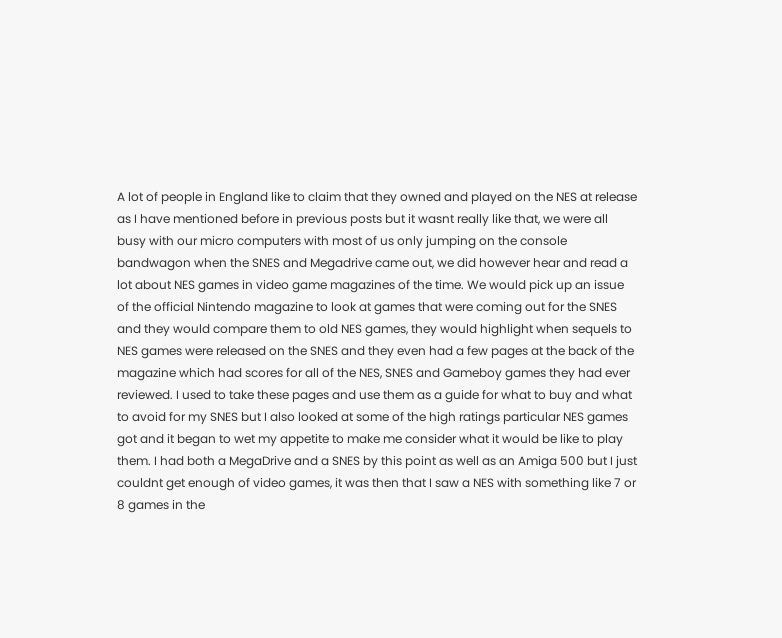A lot of people in England like to claim that they owned and played on the NES at release as I have mentioned before in previous posts but it wasnt really like that, we were all busy with our micro computers with most of us only jumping on the console bandwagon when the SNES and Megadrive came out, we did however hear and read a lot about NES games in video game magazines of the time. We would pick up an issue of the official Nintendo magazine to look at games that were coming out for the SNES and they would compare them to old NES games, they would highlight when sequels to NES games were released on the SNES and they even had a few pages at the back of the magazine which had scores for all of the NES, SNES and Gameboy games they had ever reviewed. I used to take these pages and use them as a guide for what to buy and what to avoid for my SNES but I also looked at some of the high ratings particular NES games got and it began to wet my appetite to make me consider what it would be like to play them. I had both a MegaDrive and a SNES by this point as well as an Amiga 500 but I just couldnt get enough of video games, it was then that I saw a NES with something like 7 or 8 games in the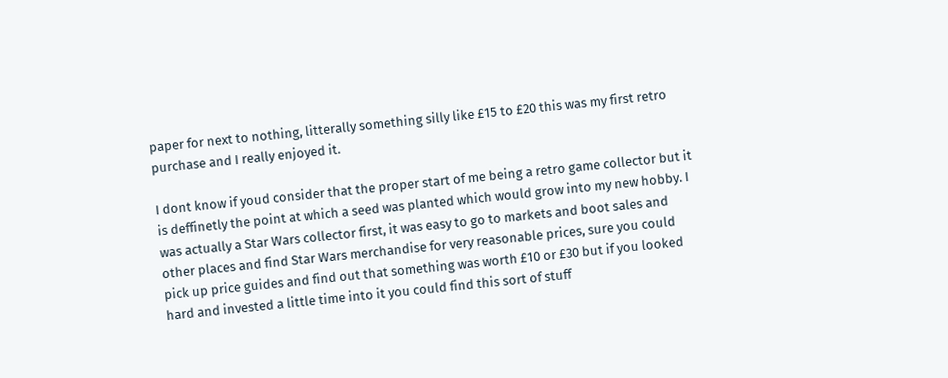paper for next to nothing, litterally something silly like £15 to £20 this was my first retro purchase and I really enjoyed it.

I dont know if youd consider that the proper start of me being a retro game collector but it is deffinetly the point at which a seed was planted which would grow into my new hobby. I was actually a Star Wars collector first, it was easy to go to markets and boot sales and other places and find Star Wars merchandise for very reasonable prices, sure you could pick up price guides and find out that something was worth £10 or £30 but if you looked hard and invested a little time into it you could find this sort of stuff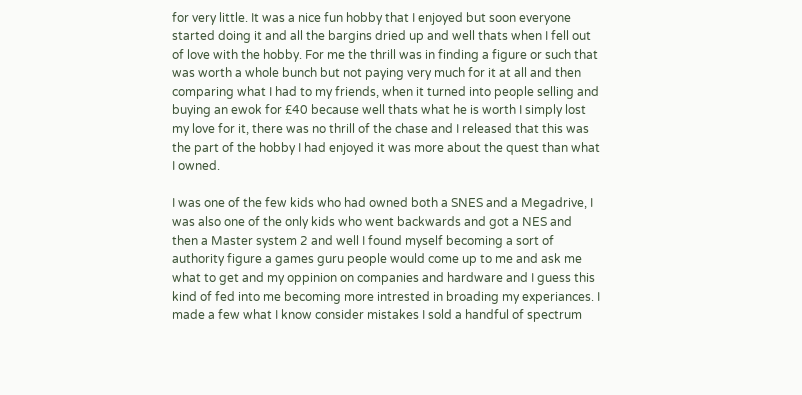for very little. It was a nice fun hobby that I enjoyed but soon everyone started doing it and all the bargins dried up and well thats when I fell out of love with the hobby. For me the thrill was in finding a figure or such that was worth a whole bunch but not paying very much for it at all and then comparing what I had to my friends, when it turned into people selling and buying an ewok for £40 because well thats what he is worth I simply lost my love for it, there was no thrill of the chase and I released that this was the part of the hobby I had enjoyed it was more about the quest than what I owned.

I was one of the few kids who had owned both a SNES and a Megadrive, I was also one of the only kids who went backwards and got a NES and then a Master system 2 and well I found myself becoming a sort of authority figure a games guru people would come up to me and ask me what to get and my oppinion on companies and hardware and I guess this kind of fed into me becoming more intrested in broading my experiances. I made a few what I know consider mistakes I sold a handful of spectrum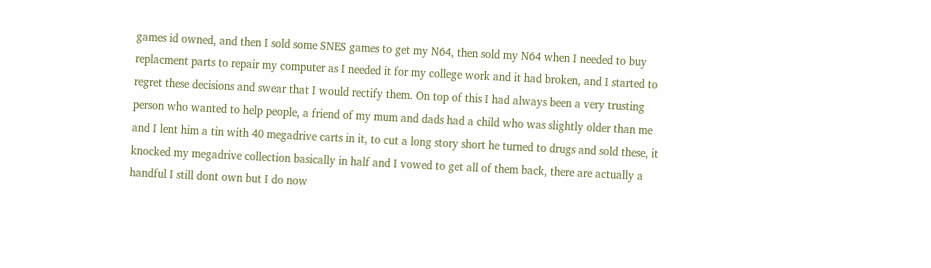games id owned, and then I sold some SNES games to get my N64, then sold my N64 when I needed to buy replacment parts to repair my computer as I needed it for my college work and it had broken, and I started to regret these decisions and swear that I would rectify them. On top of this I had always been a very trusting person who wanted to help people, a friend of my mum and dads had a child who was slightly older than me and I lent him a tin with 40 megadrive carts in it, to cut a long story short he turned to drugs and sold these, it knocked my megadrive collection basically in half and I vowed to get all of them back, there are actually a handful I still dont own but I do now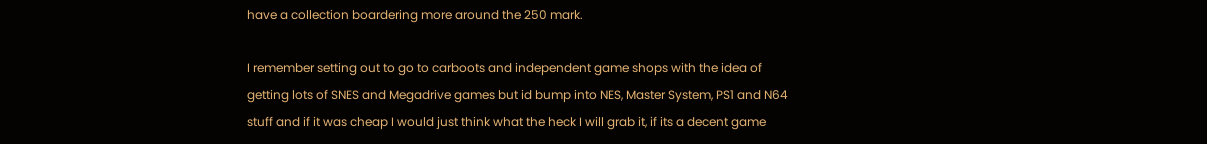have a collection boardering more around the 250 mark.

I remember setting out to go to carboots and independent game shops with the idea of getting lots of SNES and Megadrive games but id bump into NES, Master System, PS1 and N64 stuff and if it was cheap I would just think what the heck I will grab it, if its a decent game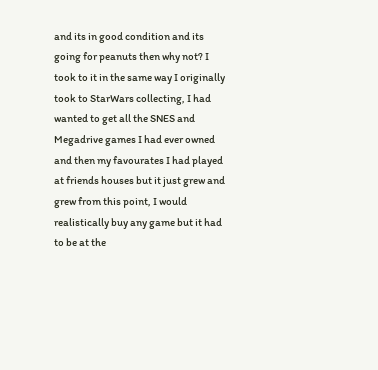and its in good condition and its going for peanuts then why not? I took to it in the same way I originally took to StarWars collecting, I had wanted to get all the SNES and Megadrive games I had ever owned and then my favourates I had played at friends houses but it just grew and grew from this point, I would realistically buy any game but it had to be at the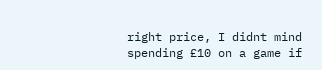right price, I didnt mind spending £10 on a game if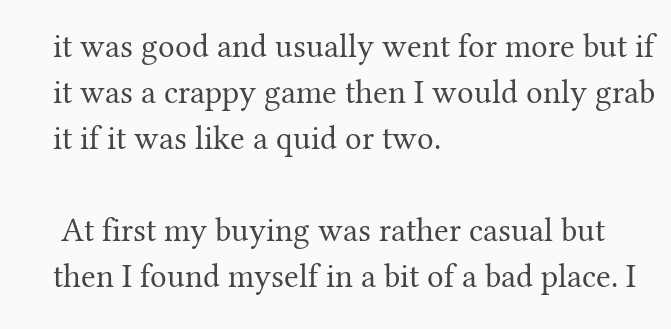it was good and usually went for more but if it was a crappy game then I would only grab it if it was like a quid or two.

 At first my buying was rather casual but then I found myself in a bit of a bad place. I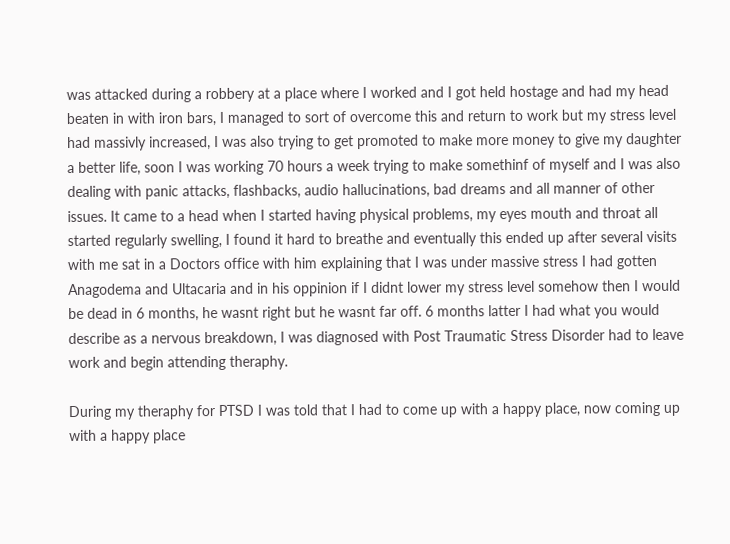was attacked during a robbery at a place where I worked and I got held hostage and had my head beaten in with iron bars, I managed to sort of overcome this and return to work but my stress level had massivly increased, I was also trying to get promoted to make more money to give my daughter a better life, soon I was working 70 hours a week trying to make somethinf of myself and I was also dealing with panic attacks, flashbacks, audio hallucinations, bad dreams and all manner of other issues. It came to a head when I started having physical problems, my eyes mouth and throat all started regularly swelling, I found it hard to breathe and eventually this ended up after several visits with me sat in a Doctors office with him explaining that I was under massive stress I had gotten Anagodema and Ultacaria and in his oppinion if I didnt lower my stress level somehow then I would be dead in 6 months, he wasnt right but he wasnt far off. 6 months latter I had what you would describe as a nervous breakdown, I was diagnosed with Post Traumatic Stress Disorder had to leave work and begin attending theraphy.

During my theraphy for PTSD I was told that I had to come up with a happy place, now coming up with a happy place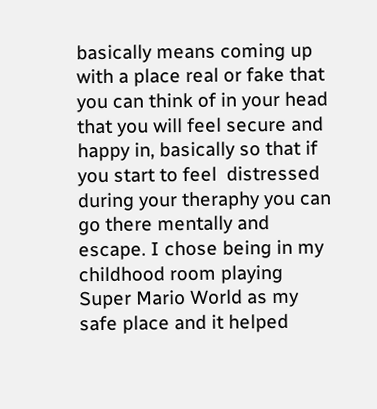basically means coming up with a place real or fake that you can think of in your head that you will feel secure and happy in, basically so that if you start to feel  distressed during your theraphy you can go there mentally and escape. I chose being in my childhood room playing Super Mario World as my safe place and it helped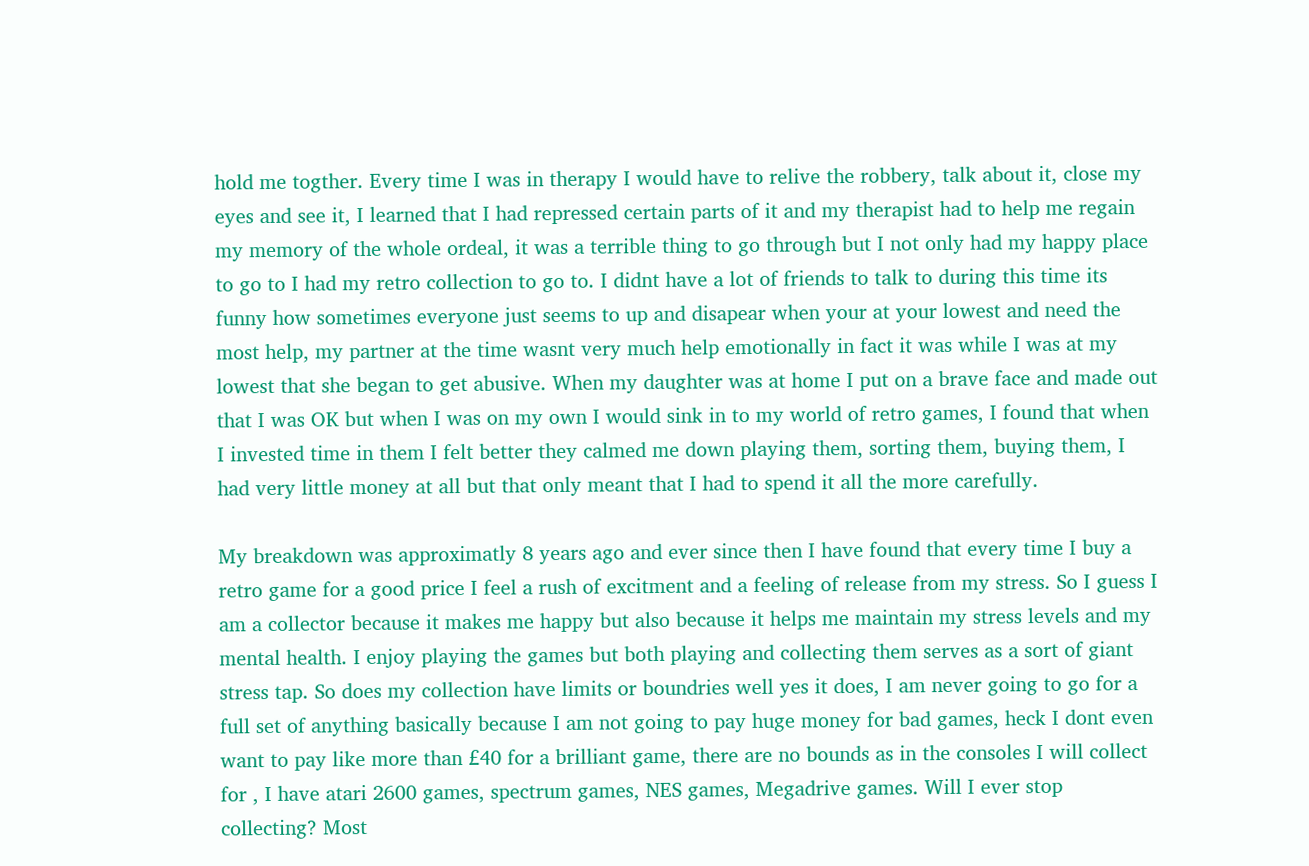hold me togther. Every time I was in therapy I would have to relive the robbery, talk about it, close my eyes and see it, I learned that I had repressed certain parts of it and my therapist had to help me regain my memory of the whole ordeal, it was a terrible thing to go through but I not only had my happy place to go to I had my retro collection to go to. I didnt have a lot of friends to talk to during this time its funny how sometimes everyone just seems to up and disapear when your at your lowest and need the most help, my partner at the time wasnt very much help emotionally in fact it was while I was at my lowest that she began to get abusive. When my daughter was at home I put on a brave face and made out that I was OK but when I was on my own I would sink in to my world of retro games, I found that when I invested time in them I felt better they calmed me down playing them, sorting them, buying them, I had very little money at all but that only meant that I had to spend it all the more carefully.

My breakdown was approximatly 8 years ago and ever since then I have found that every time I buy a retro game for a good price I feel a rush of excitment and a feeling of release from my stress. So I guess I am a collector because it makes me happy but also because it helps me maintain my stress levels and my mental health. I enjoy playing the games but both playing and collecting them serves as a sort of giant stress tap. So does my collection have limits or boundries well yes it does, I am never going to go for a full set of anything basically because I am not going to pay huge money for bad games, heck I dont even want to pay like more than £40 for a brilliant game, there are no bounds as in the consoles I will collect for , I have atari 2600 games, spectrum games, NES games, Megadrive games. Will I ever stop collecting? Most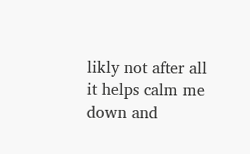likly not after all it helps calm me down and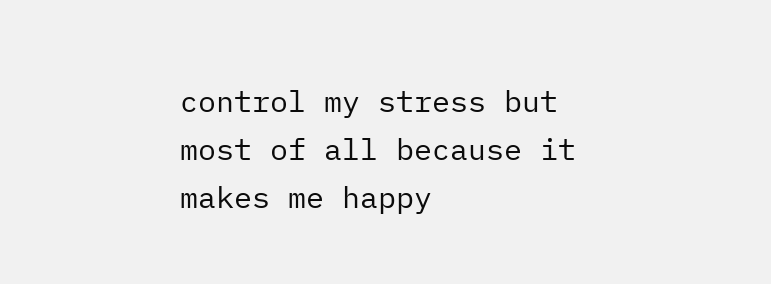control my stress but most of all because it makes me happy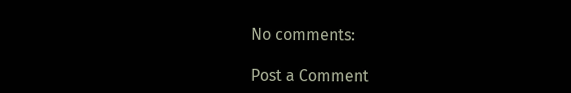No comments:

Post a Comment